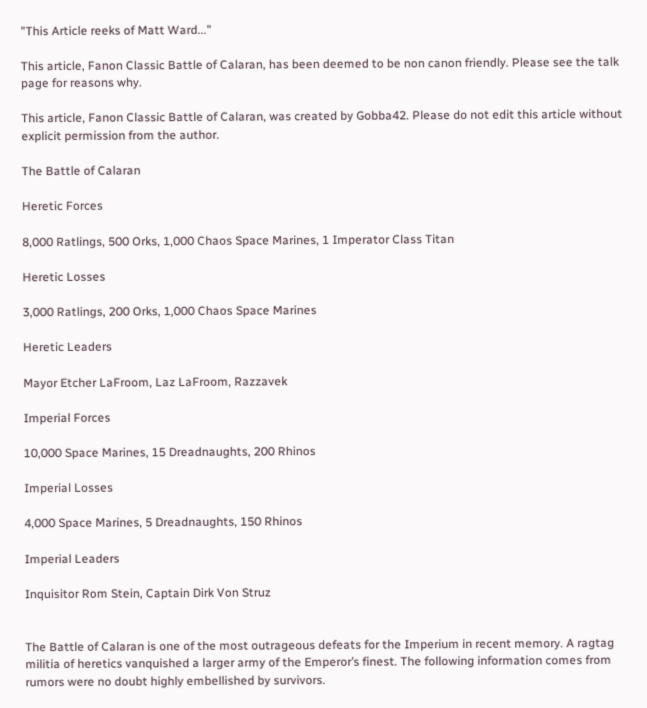"This Article reeks of Matt Ward..."

This article, Fanon Classic Battle of Calaran, has been deemed to be non canon friendly. Please see the talk page for reasons why.

This article, Fanon Classic Battle of Calaran, was created by Gobba42. Please do not edit this article without explicit permission from the author.

The Battle of Calaran

Heretic Forces

8,000 Ratlings, 500 Orks, 1,000 Chaos Space Marines, 1 Imperator Class Titan

Heretic Losses

3,000 Ratlings, 200 Orks, 1,000 Chaos Space Marines

Heretic Leaders

Mayor Etcher LaFroom, Laz LaFroom, Razzavek

Imperial Forces

10,000 Space Marines, 15 Dreadnaughts, 200 Rhinos

Imperial Losses

4,000 Space Marines, 5 Dreadnaughts, 150 Rhinos

Imperial Leaders

Inquisitor Rom Stein, Captain Dirk Von Struz


The Battle of Calaran is one of the most outrageous defeats for the Imperium in recent memory. A ragtag militia of heretics vanquished a larger army of the Emperor’s finest. The following information comes from rumors were no doubt highly embellished by survivors.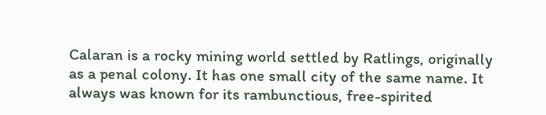Calaran is a rocky mining world settled by Ratlings, originally as a penal colony. It has one small city of the same name. It always was known for its rambunctious, free-spirited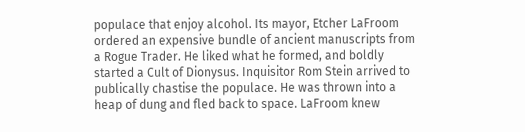populace that enjoy alcohol. Its mayor, Etcher LaFroom ordered an expensive bundle of ancient manuscripts from a Rogue Trader. He liked what he formed, and boldly started a Cult of Dionysus. Inquisitor Rom Stein arrived to publically chastise the populace. He was thrown into a heap of dung and fled back to space. LaFroom knew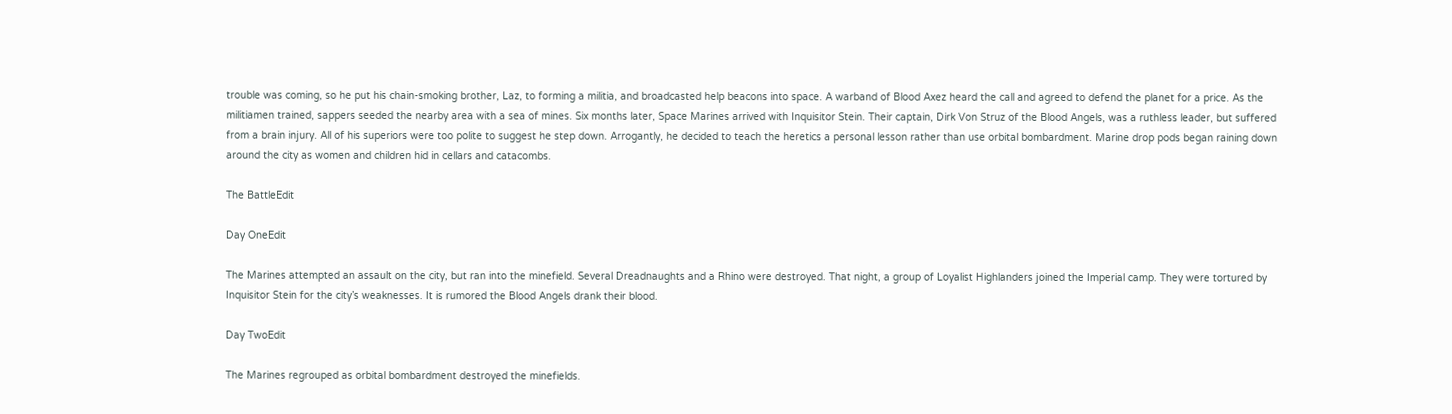trouble was coming, so he put his chain-smoking brother, Laz, to forming a militia, and broadcasted help beacons into space. A warband of Blood Axez heard the call and agreed to defend the planet for a price. As the militiamen trained, sappers seeded the nearby area with a sea of mines. Six months later, Space Marines arrived with Inquisitor Stein. Their captain, Dirk Von Struz of the Blood Angels, was a ruthless leader, but suffered from a brain injury. All of his superiors were too polite to suggest he step down. Arrogantly, he decided to teach the heretics a personal lesson rather than use orbital bombardment. Marine drop pods began raining down around the city as women and children hid in cellars and catacombs.

The BattleEdit

Day OneEdit

The Marines attempted an assault on the city, but ran into the minefield. Several Dreadnaughts and a Rhino were destroyed. That night, a group of Loyalist Highlanders joined the Imperial camp. They were tortured by Inquisitor Stein for the city’s weaknesses. It is rumored the Blood Angels drank their blood.

Day TwoEdit

The Marines regrouped as orbital bombardment destroyed the minefields.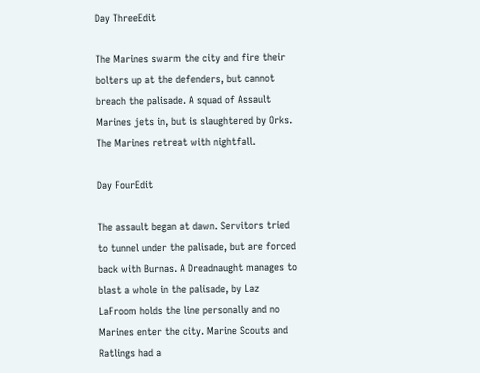Day ThreeEdit

The Marines swarm the city and fire their bolters up at the defenders, but cannot breach the palisade. A squad of Assault Marines jets in, but is slaughtered by Orks. The Marines retreat with nightfall.

Day FourEdit

The assault began at dawn. Servitors tried to tunnel under the palisade, but are forced back with Burnas. A Dreadnaught manages to blast a whole in the palisade, by Laz LaFroom holds the line personally and no Marines enter the city. Marine Scouts and Ratlings had a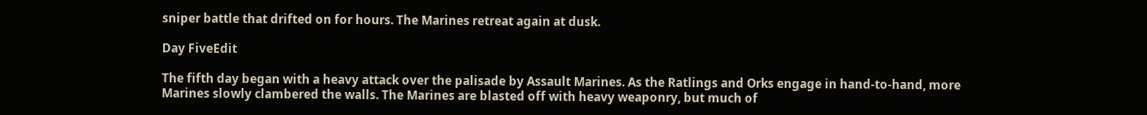sniper battle that drifted on for hours. The Marines retreat again at dusk.

Day FiveEdit

The fifth day began with a heavy attack over the palisade by Assault Marines. As the Ratlings and Orks engage in hand-to-hand, more Marines slowly clambered the walls. The Marines are blasted off with heavy weaponry, but much of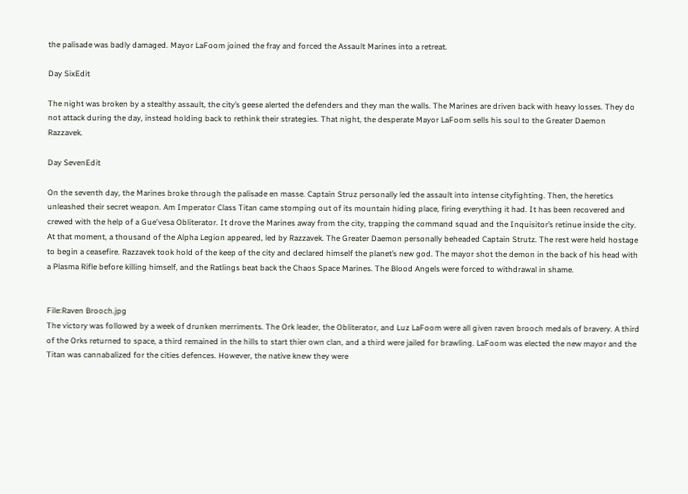the palisade was badly damaged. Mayor LaFoom joined the fray and forced the Assault Marines into a retreat.

Day SixEdit

The night was broken by a stealthy assault, the city’s geese alerted the defenders and they man the walls. The Marines are driven back with heavy losses. They do not attack during the day, instead holding back to rethink their strategies. That night, the desperate Mayor LaFoom sells his soul to the Greater Daemon Razzavek.

Day SevenEdit

On the seventh day, the Marines broke through the palisade en masse. Captain Struz personally led the assault into intense cityfighting. Then, the heretics unleashed their secret weapon. Am Imperator Class Titan came stomping out of its mountain hiding place, firing everything it had. It has been recovered and crewed with the help of a Gue'vesa Obliterator. It drove the Marines away from the city, trapping the command squad and the Inquisitor’s retinue inside the city. At that moment, a thousand of the Alpha Legion appeared, led by Razzavek. The Greater Daemon personally beheaded Captain Strutz. The rest were held hostage to begin a ceasefire. Razzavek took hold of the keep of the city and declared himself the planet’s new god. The mayor shot the demon in the back of his head with a Plasma Rifle before killing himself, and the Ratlings beat back the Chaos Space Marines. The Blood Angels were forced to withdrawal in shame.


File:Raven Brooch.jpg
The victory was followed by a week of drunken merriments. The Ork leader, the Obliterator, and Luz LaFoom were all given raven brooch medals of bravery. A third of the Orks returned to space, a third remained in the hills to start thier own clan, and a third were jailed for brawling. LaFoom was elected the new mayor and the Titan was cannabalized for the cities defences. However, the native knew they were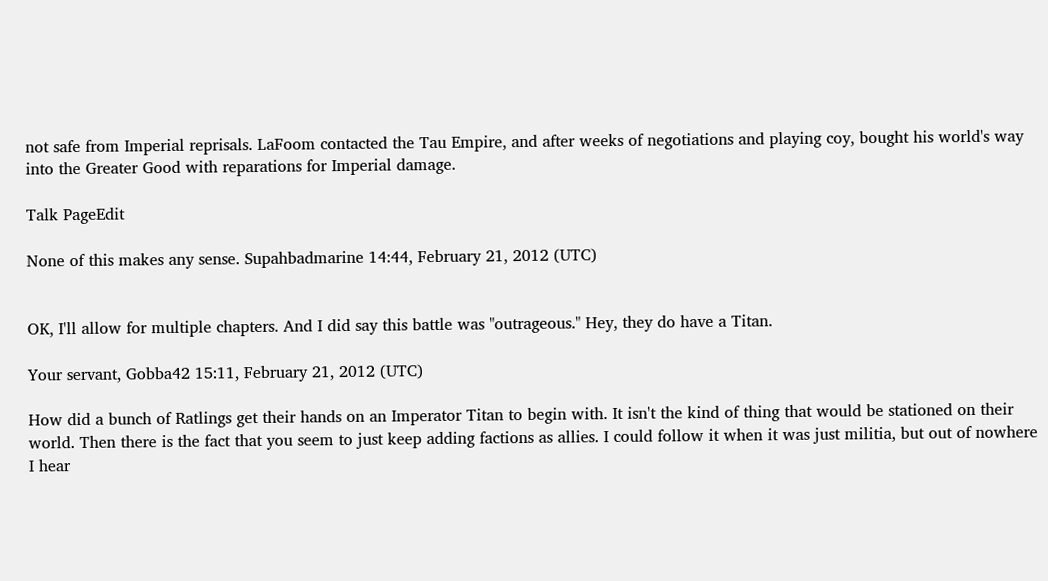not safe from Imperial reprisals. LaFoom contacted the Tau Empire, and after weeks of negotiations and playing coy, bought his world's way into the Greater Good with reparations for Imperial damage.

Talk PageEdit

None of this makes any sense. Supahbadmarine 14:44, February 21, 2012 (UTC)


OK, I'll allow for multiple chapters. And I did say this battle was "outrageous." Hey, they do have a Titan.

Your servant, Gobba42 15:11, February 21, 2012 (UTC)

How did a bunch of Ratlings get their hands on an Imperator Titan to begin with. It isn't the kind of thing that would be stationed on their world. Then there is the fact that you seem to just keep adding factions as allies. I could follow it when it was just militia, but out of nowhere I hear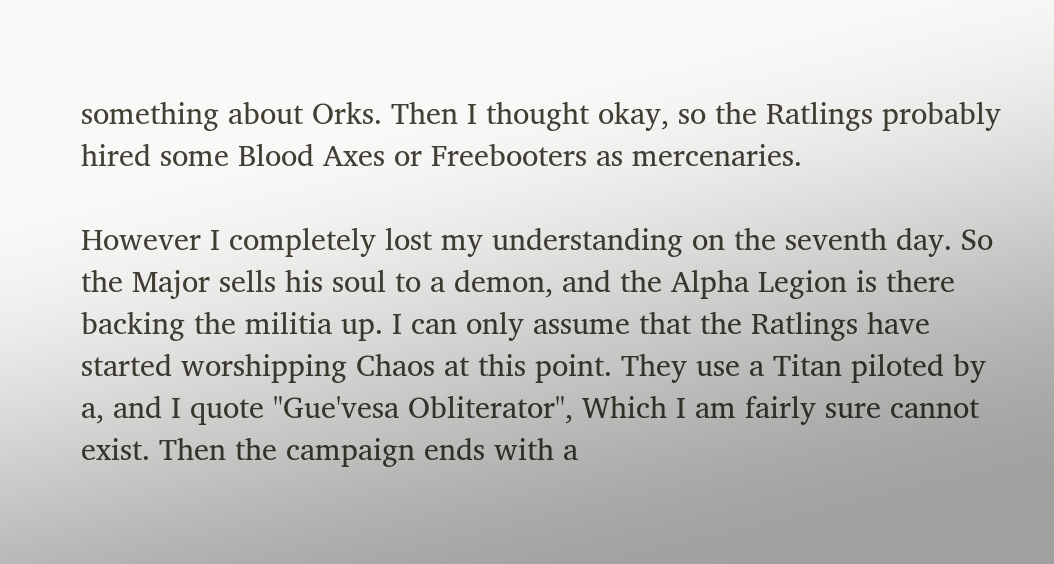something about Orks. Then I thought okay, so the Ratlings probably hired some Blood Axes or Freebooters as mercenaries.

However I completely lost my understanding on the seventh day. So the Major sells his soul to a demon, and the Alpha Legion is there backing the militia up. I can only assume that the Ratlings have started worshipping Chaos at this point. They use a Titan piloted by a, and I quote "Gue'vesa Obliterator", Which I am fairly sure cannot exist. Then the campaign ends with a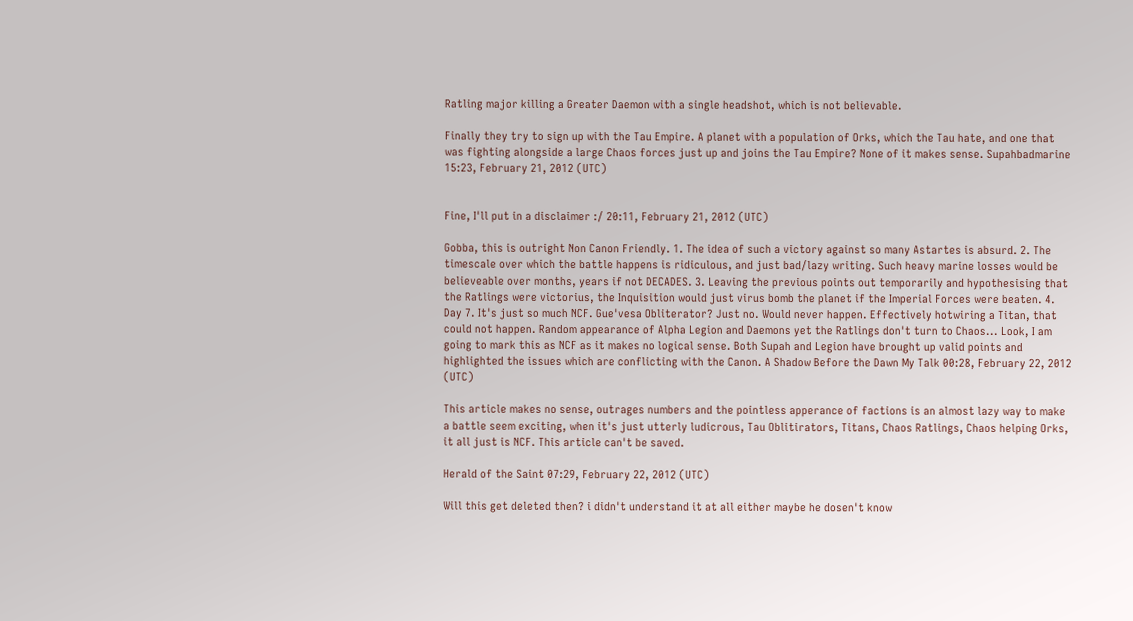Ratling major killing a Greater Daemon with a single headshot, which is not believable.

Finally they try to sign up with the Tau Empire. A planet with a population of Orks, which the Tau hate, and one that was fighting alongside a large Chaos forces just up and joins the Tau Empire? None of it makes sense. Supahbadmarine 15:23, February 21, 2012 (UTC)


Fine, I'll put in a disclaimer :/ 20:11, February 21, 2012 (UTC)

Gobba, this is outright Non Canon Friendly. 1. The idea of such a victory against so many Astartes is absurd. 2. The timescale over which the battle happens is ridiculous, and just bad/lazy writing. Such heavy marine losses would be believeable over months, years if not DECADES. 3. Leaving the previous points out temporarily and hypothesising that the Ratlings were victorius, the Inquisition would just virus bomb the planet if the Imperial Forces were beaten. 4. Day 7. It's just so much NCF. Gue'vesa Obliterator? Just no. Would never happen. Effectively hotwiring a Titan, that could not happen. Random appearance of Alpha Legion and Daemons yet the Ratlings don't turn to Chaos... Look, I am going to mark this as NCF as it makes no logical sense. Both Supah and Legion have brought up valid points and highlighted the issues which are conflicting with the Canon. A Shadow Before the Dawn My Talk 00:28, February 22, 2012 (UTC)

This article makes no sense, outrages numbers and the pointless apperance of factions is an almost lazy way to make a battle seem exciting, when it's just utterly ludicrous, Tau Oblitirators, Titans, Chaos Ratlings, Chaos helping Orks, it all just is NCF. This article can't be saved.

Herald of the Saint 07:29, February 22, 2012 (UTC)

Will this get deleted then? i didn't understand it at all either maybe he dosen't know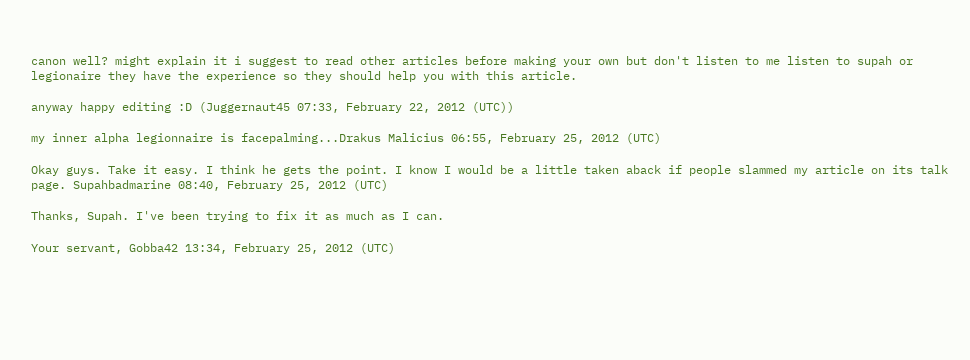canon well? might explain it i suggest to read other articles before making your own but don't listen to me listen to supah or legionaire they have the experience so they should help you with this article.

anyway happy editing :D (Juggernaut45 07:33, February 22, 2012 (UTC))

my inner alpha legionnaire is facepalming...Drakus Malicius 06:55, February 25, 2012 (UTC)

Okay guys. Take it easy. I think he gets the point. I know I would be a little taken aback if people slammed my article on its talk page. Supahbadmarine 08:40, February 25, 2012 (UTC)

Thanks, Supah. I've been trying to fix it as much as I can.

Your servant, Gobba42 13:34, February 25, 2012 (UTC)